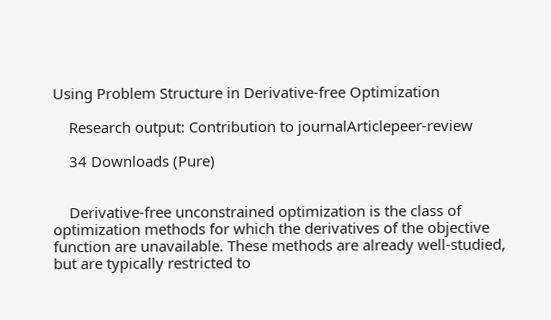Using Problem Structure in Derivative-free Optimization

    Research output: Contribution to journalArticlepeer-review

    34 Downloads (Pure)


    Derivative-free unconstrained optimization is the class of optimization methods for which the derivatives of the objective function are unavailable. These methods are already well-studied, but are typically restricted to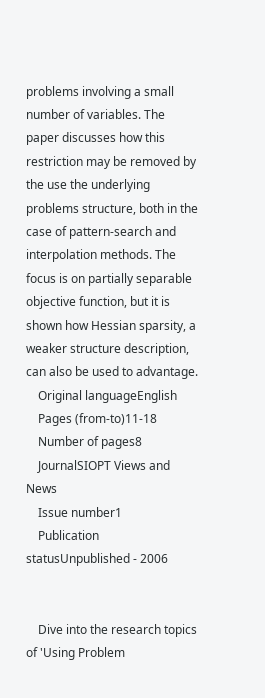problems involving a small number of variables. The paper discusses how this restriction may be removed by the use the underlying problems structure, both in the case of pattern-search and interpolation methods. The focus is on partially separable objective function, but it is shown how Hessian sparsity, a weaker structure description, can also be used to advantage.
    Original languageEnglish
    Pages (from-to)11-18
    Number of pages8
    JournalSIOPT Views and News
    Issue number1
    Publication statusUnpublished - 2006


    Dive into the research topics of 'Using Problem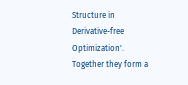Structure in Derivative-free Optimization'. Together they form a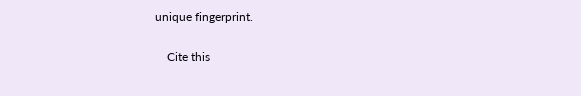unique fingerprint.

    Cite this